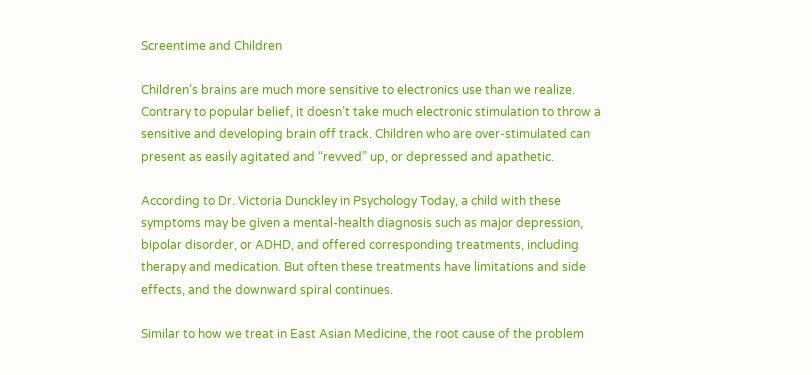Screentime and Children

Children’s brains are much more sensitive to electronics use than we realize. Contrary to popular belief, it doesn’t take much electronic stimulation to throw a sensitive and developing brain off track. Children who are over-stimulated can present as easily agitated and “revved” up, or depressed and apathetic.

According to Dr. Victoria Dunckley in Psychology Today, a child with these symptoms may be given a mental-health diagnosis such as major depression, bipolar disorder, or ADHD, and offered corresponding treatments, including therapy and medication. But often these treatments have limitations and side effects, and the downward spiral continues.

Similar to how we treat in East Asian Medicine, the root cause of the problem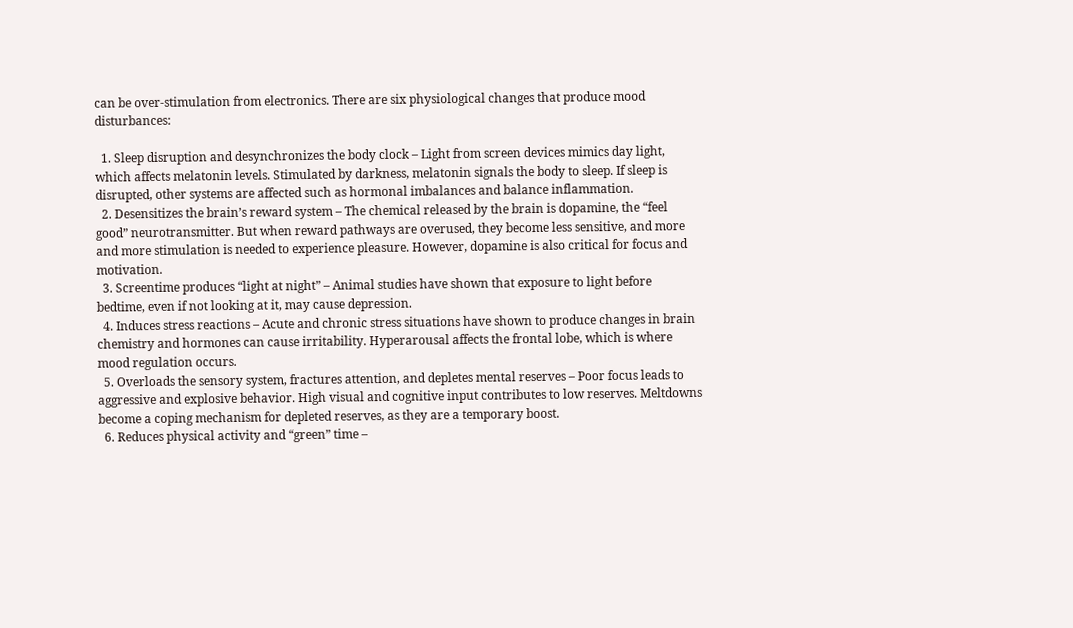can be over-stimulation from electronics. There are six physiological changes that produce mood disturbances:

  1. Sleep disruption and desynchronizes the body clock – Light from screen devices mimics day light, which affects melatonin levels. Stimulated by darkness, melatonin signals the body to sleep. If sleep is disrupted, other systems are affected such as hormonal imbalances and balance inflammation.
  2. Desensitizes the brain’s reward system – The chemical released by the brain is dopamine, the “feel good” neurotransmitter. But when reward pathways are overused, they become less sensitive, and more and more stimulation is needed to experience pleasure. However, dopamine is also critical for focus and motivation.
  3. Screentime produces “light at night” – Animal studies have shown that exposure to light before bedtime, even if not looking at it, may cause depression.
  4. Induces stress reactions – Acute and chronic stress situations have shown to produce changes in brain chemistry and hormones can cause irritability. Hyperarousal affects the frontal lobe, which is where mood regulation occurs.
  5. Overloads the sensory system, fractures attention, and depletes mental reserves – Poor focus leads to aggressive and explosive behavior. High visual and cognitive input contributes to low reserves. Meltdowns become a coping mechanism for depleted reserves, as they are a temporary boost.
  6. Reduces physical activity and “green” time –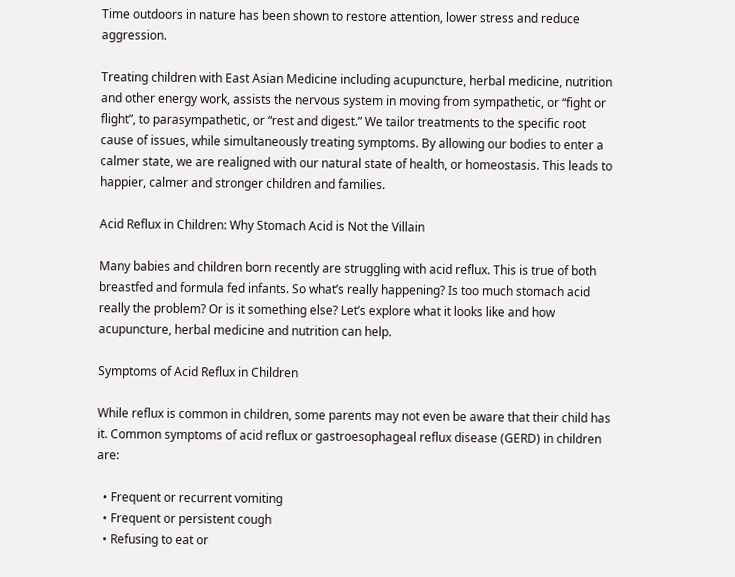Time outdoors in nature has been shown to restore attention, lower stress and reduce aggression.

Treating children with East Asian Medicine including acupuncture, herbal medicine, nutrition and other energy work, assists the nervous system in moving from sympathetic, or “fight or flight”, to parasympathetic, or “rest and digest.” We tailor treatments to the specific root cause of issues, while simultaneously treating symptoms. By allowing our bodies to enter a calmer state, we are realigned with our natural state of health, or homeostasis. This leads to happier, calmer and stronger children and families.

Acid Reflux in Children: Why Stomach Acid is Not the Villain

Many babies and children born recently are struggling with acid reflux. This is true of both breastfed and formula fed infants. So what’s really happening? Is too much stomach acid really the problem? Or is it something else? Let’s explore what it looks like and how acupuncture, herbal medicine and nutrition can help.

Symptoms of Acid Reflux in Children

While reflux is common in children, some parents may not even be aware that their child has it. Common symptoms of acid reflux or gastroesophageal reflux disease (GERD) in children are:

  • Frequent or recurrent vomiting
  • Frequent or persistent cough
  • Refusing to eat or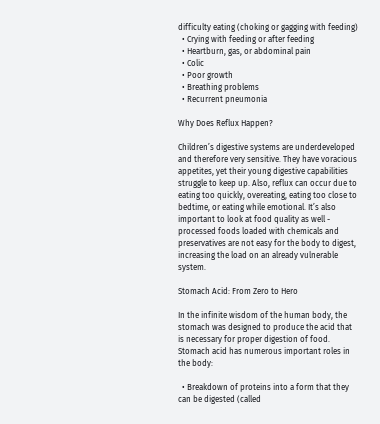difficulty eating (choking or gagging with feeding)
  • Crying with feeding or after feeding
  • Heartburn, gas, or abdominal pain
  • Colic
  • Poor growth
  • Breathing problems
  • Recurrent pneumonia

Why Does Reflux Happen?

Children’s digestive systems are underdeveloped and therefore very sensitive. They have voracious appetites, yet their young digestive capabilities struggle to keep up. Also, reflux can occur due to eating too quickly, overeating, eating too close to bedtime, or eating while emotional. It’s also important to look at food quality as well - processed foods loaded with chemicals and preservatives are not easy for the body to digest, increasing the load on an already vulnerable system.

Stomach Acid: From Zero to Hero

In the infinite wisdom of the human body, the stomach was designed to produce the acid that is necessary for proper digestion of food. Stomach acid has numerous important roles in the body:

  • Breakdown of proteins into a form that they can be digested (called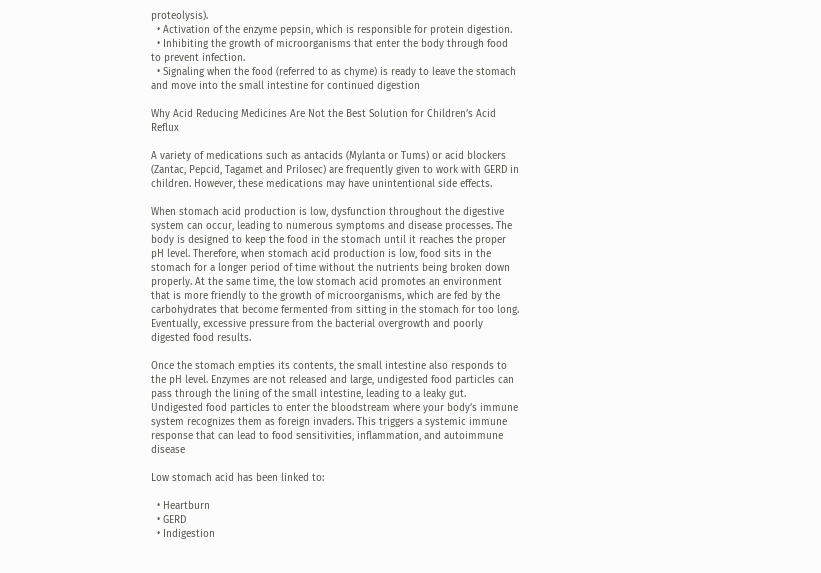proteolysis).
  • Activation of the enzyme pepsin, which is responsible for protein digestion.
  • Inhibiting the growth of microorganisms that enter the body through food to prevent infection.
  • Signaling when the food (referred to as chyme) is ready to leave the stomach and move into the small intestine for continued digestion

Why Acid Reducing Medicines Are Not the Best Solution for Children’s Acid Reflux

A variety of medications such as antacids (Mylanta or Tums) or acid blockers (Zantac, Pepcid, Tagamet and Prilosec) are frequently given to work with GERD in children. However, these medications may have unintentional side effects.

When stomach acid production is low, dysfunction throughout the digestive system can occur, leading to numerous symptoms and disease processes. The body is designed to keep the food in the stomach until it reaches the proper pH level. Therefore, when stomach acid production is low, food sits in the stomach for a longer period of time without the nutrients being broken down properly. At the same time, the low stomach acid promotes an environment that is more friendly to the growth of microorganisms, which are fed by the carbohydrates that become fermented from sitting in the stomach for too long. Eventually, excessive pressure from the bacterial overgrowth and poorly digested food results.

Once the stomach empties its contents, the small intestine also responds to the pH level. Enzymes are not released and large, undigested food particles can pass through the lining of the small intestine, leading to a leaky gut. Undigested food particles to enter the bloodstream where your body’s immune system recognizes them as foreign invaders. This triggers a systemic immune response that can lead to food sensitivities, inflammation, and autoimmune disease

Low stomach acid has been linked to:

  • Heartburn
  • GERD
  • Indigestion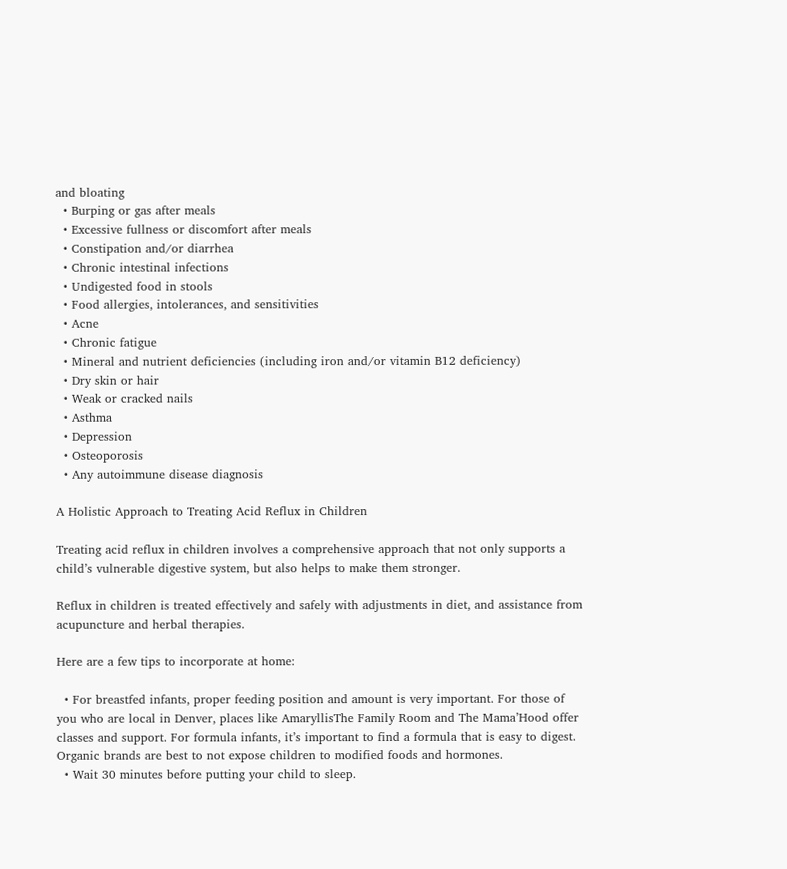and bloating
  • Burping or gas after meals
  • Excessive fullness or discomfort after meals
  • Constipation and/or diarrhea
  • Chronic intestinal infections
  • Undigested food in stools
  • Food allergies, intolerances, and sensitivities
  • Acne
  • Chronic fatigue
  • Mineral and nutrient deficiencies (including iron and/or vitamin B12 deficiency)
  • Dry skin or hair
  • Weak or cracked nails
  • Asthma
  • Depression
  • Osteoporosis
  • Any autoimmune disease diagnosis

A Holistic Approach to Treating Acid Reflux in Children

Treating acid reflux in children involves a comprehensive approach that not only supports a child’s vulnerable digestive system, but also helps to make them stronger.

Reflux in children is treated effectively and safely with adjustments in diet, and assistance from acupuncture and herbal therapies.

Here are a few tips to incorporate at home:

  • For breastfed infants, proper feeding position and amount is very important. For those of you who are local in Denver, places like AmaryllisThe Family Room and The Mama’Hood offer classes and support. For formula infants, it’s important to find a formula that is easy to digest. Organic brands are best to not expose children to modified foods and hormones.
  • Wait 30 minutes before putting your child to sleep.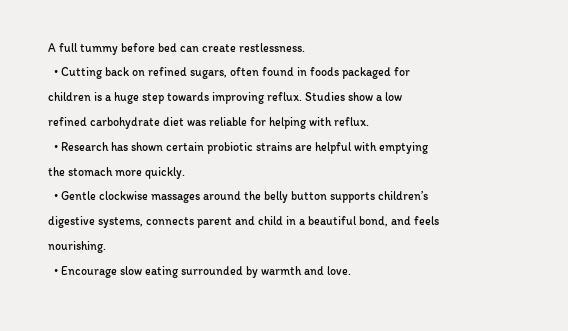A full tummy before bed can create restlessness.
  • Cutting back on refined sugars, often found in foods packaged for children is a huge step towards improving reflux. Studies show a low refined carbohydrate diet was reliable for helping with reflux.
  • Research has shown certain probiotic strains are helpful with emptying the stomach more quickly.
  • Gentle clockwise massages around the belly button supports children’s digestive systems, connects parent and child in a beautiful bond, and feels nourishing.
  • Encourage slow eating surrounded by warmth and love.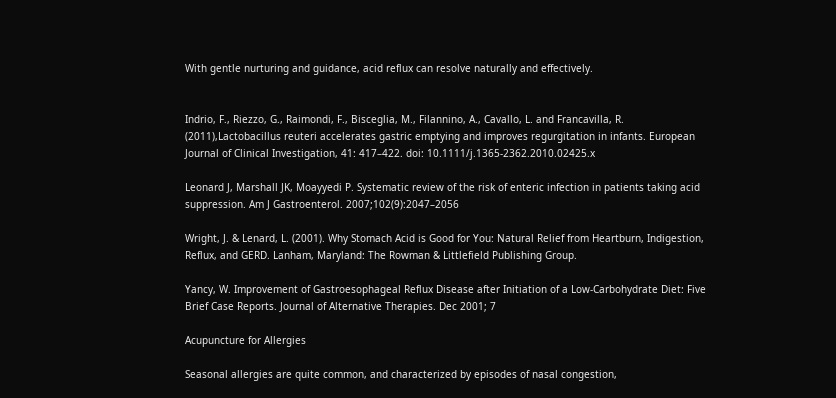With gentle nurturing and guidance, acid reflux can resolve naturally and effectively.


Indrio, F., Riezzo, G., Raimondi, F., Bisceglia, M., Filannino, A., Cavallo, L. and Francavilla, R. (2011),Lactobacillus reuteri accelerates gastric emptying and improves regurgitation in infants. European Journal of Clinical Investigation, 41: 417–422. doi: 10.1111/j.1365-2362.2010.02425.x

Leonard J, Marshall JK, Moayyedi P. Systematic review of the risk of enteric infection in patients taking acid suppression. Am J Gastroenterol. 2007;102(9):2047–2056

Wright, J. & Lenard, L. (2001). Why Stomach Acid is Good for You: Natural Relief from Heartburn, Indigestion, Reflux, and GERD. Lanham, Maryland: The Rowman & Littlefield Publishing Group.

Yancy, W. Improvement of Gastroesophageal Reflux Disease after Initiation of a Low-Carbohydrate Diet: Five Brief Case Reports. Journal of Alternative Therapies. Dec 2001; 7

Acupuncture for Allergies

Seasonal allergies are quite common, and characterized by episodes of nasal congestion,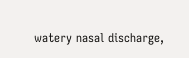watery nasal discharge,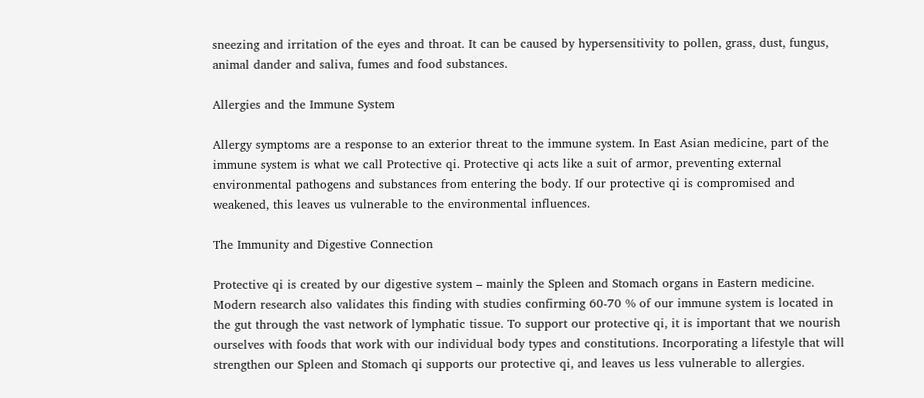sneezing and irritation of the eyes and throat. It can be caused by hypersensitivity to pollen, grass, dust, fungus, animal dander and saliva, fumes and food substances.

Allergies and the Immune System

Allergy symptoms are a response to an exterior threat to the immune system. In East Asian medicine, part of the immune system is what we call Protective qi. Protective qi acts like a suit of armor, preventing external environmental pathogens and substances from entering the body. If our protective qi is compromised and weakened, this leaves us vulnerable to the environmental influences.

The Immunity and Digestive Connection

Protective qi is created by our digestive system – mainly the Spleen and Stomach organs in Eastern medicine. Modern research also validates this finding with studies confirming 60-70 % of our immune system is located in the gut through the vast network of lymphatic tissue. To support our protective qi, it is important that we nourish ourselves with foods that work with our individual body types and constitutions. Incorporating a lifestyle that will strengthen our Spleen and Stomach qi supports our protective qi, and leaves us less vulnerable to allergies.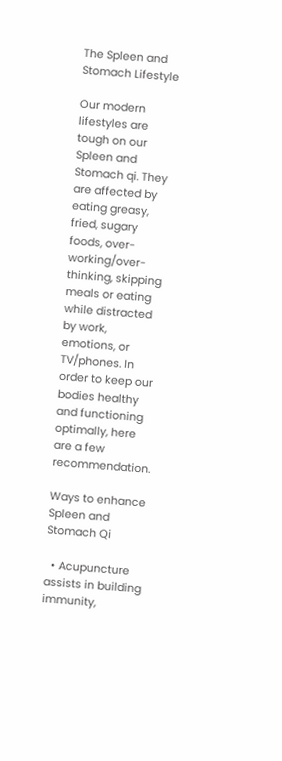The Spleen and Stomach Lifestyle

Our modern lifestyles are tough on our Spleen and Stomach qi. They are affected by eating greasy, fried, sugary foods, over-working/over-thinking, skipping meals or eating while distracted by work, emotions, or TV/phones. In order to keep our bodies healthy and functioning optimally, here are a few recommendation.

Ways to enhance Spleen and Stomach Qi

  • Acupuncture assists in building immunity,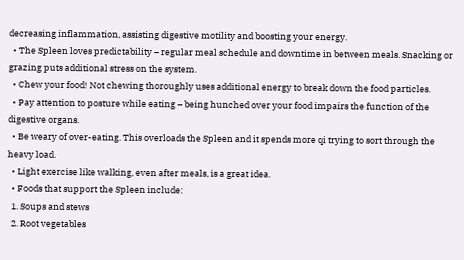decreasing inflammation, assisting digestive motility and boosting your energy.
  • The Spleen loves predictability – regular meal schedule and downtime in between meals. Snacking or grazing puts additional stress on the system.
  • Chew your food! Not chewing thoroughly uses additional energy to break down the food particles.
  • Pay attention to posture while eating – being hunched over your food impairs the function of the digestive organs.
  • Be weary of over-eating. This overloads the Spleen and it spends more qi trying to sort through the heavy load.
  • Light exercise like walking, even after meals, is a great idea.
  • Foods that support the Spleen include:
  1. Soups and stews
  2. Root vegetables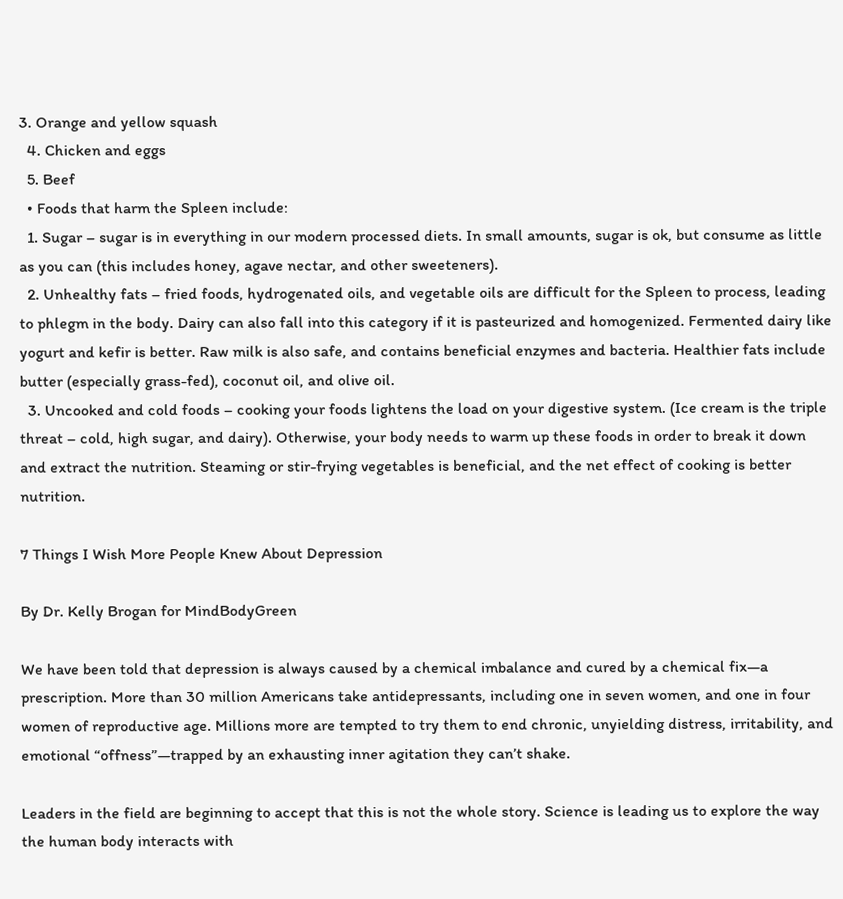3. Orange and yellow squash
  4. Chicken and eggs
  5. Beef
  • Foods that harm the Spleen include:
  1. Sugar – sugar is in everything in our modern processed diets. In small amounts, sugar is ok, but consume as little as you can (this includes honey, agave nectar, and other sweeteners).
  2. Unhealthy fats – fried foods, hydrogenated oils, and vegetable oils are difficult for the Spleen to process, leading to phlegm in the body. Dairy can also fall into this category if it is pasteurized and homogenized. Fermented dairy like yogurt and kefir is better. Raw milk is also safe, and contains beneficial enzymes and bacteria. Healthier fats include butter (especially grass-fed), coconut oil, and olive oil.
  3. Uncooked and cold foods – cooking your foods lightens the load on your digestive system. (Ice cream is the triple threat – cold, high sugar, and dairy). Otherwise, your body needs to warm up these foods in order to break it down and extract the nutrition. Steaming or stir-frying vegetables is beneficial, and the net effect of cooking is better nutrition.

7 Things I Wish More People Knew About Depression

By Dr. Kelly Brogan for MindBodyGreen

We have been told that depression is always caused by a chemical imbalance and cured by a chemical fix—a prescription. More than 30 million Americans take antidepressants, including one in seven women, and one in four women of reproductive age. Millions more are tempted to try them to end chronic, unyielding distress, irritability, and emotional “offness”—trapped by an exhausting inner agitation they can’t shake.

Leaders in the field are beginning to accept that this is not the whole story. Science is leading us to explore the way the human body interacts with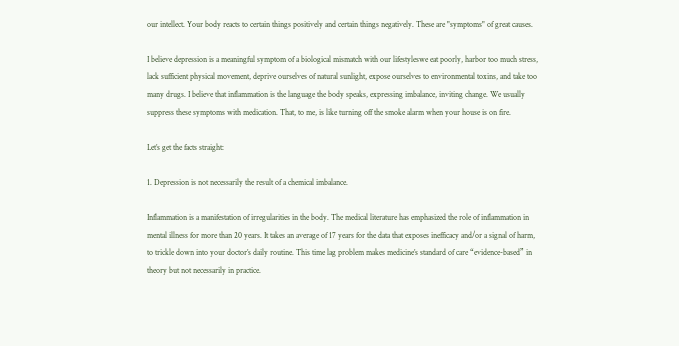our intellect. Your body reacts to certain things positively and certain things negatively. These are "symptoms" of great causes.

I believe depression is a meaningful symptom of a biological mismatch with our lifestyleswe eat poorly, harbor too much stress, lack sufficient physical movement, deprive ourselves of natural sunlight, expose ourselves to environmental toxins, and take too many drugs. I believe that inflammation is the language the body speaks, expressing imbalance, inviting change. We usually suppress these symptoms with medication. That, to me, is like turning off the smoke alarm when your house is on fire.

Let’s get the facts straight:

1. Depression is not necessarily the result of a chemical imbalance.

Inflammation is a manifestation of irregularities in the body. The medical literature has emphasized the role of inflammation in mental illness for more than 20 years. It takes an average of 17 years for the data that exposes inefficacy and/or a signal of harm, to trickle down into your doctor’s daily routine. This time lag problem makes medicine’s standard of care “evidence-based” in theory but not necessarily in practice.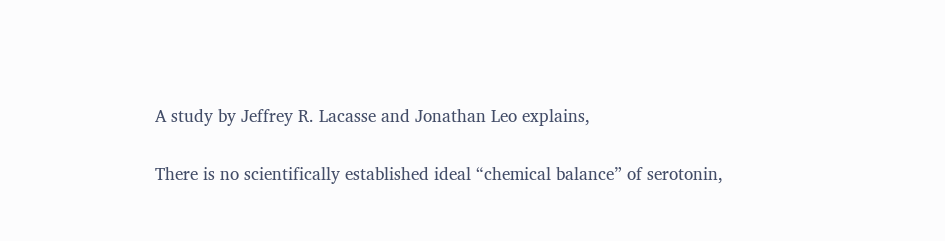A study by Jeffrey R. Lacasse and Jonathan Leo explains,

There is no scientifically established ideal “chemical balance” of serotonin,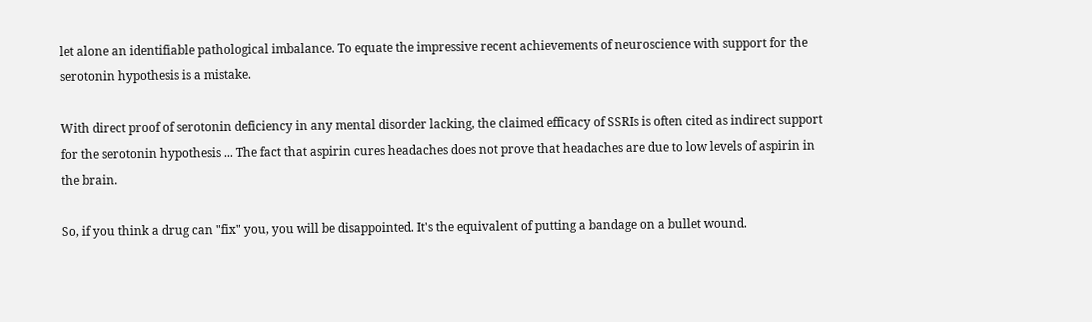let alone an identifiable pathological imbalance. To equate the impressive recent achievements of neuroscience with support for the serotonin hypothesis is a mistake.

With direct proof of serotonin deficiency in any mental disorder lacking, the claimed efficacy of SSRIs is often cited as indirect support for the serotonin hypothesis ... The fact that aspirin cures headaches does not prove that headaches are due to low levels of aspirin in the brain.

So, if you think a drug can "fix" you, you will be disappointed. It's the equivalent of putting a bandage on a bullet wound.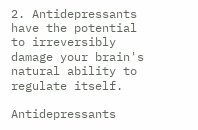2. Antidepressants have the potential to irreversibly damage your brain's natural ability to regulate itself.

Antidepressants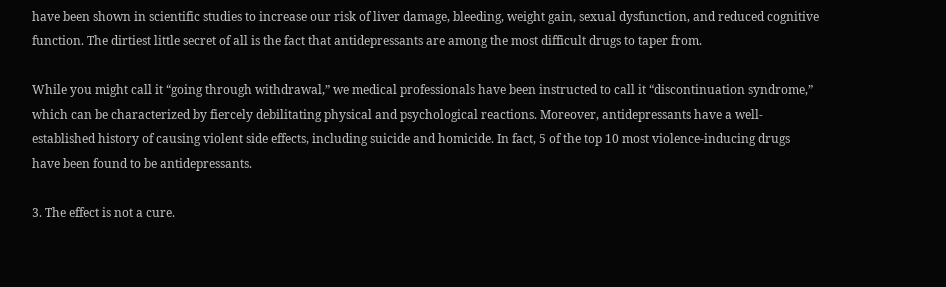have been shown in scientific studies to increase our risk of liver damage, bleeding, weight gain, sexual dysfunction, and reduced cognitive function. The dirtiest little secret of all is the fact that antidepressants are among the most difficult drugs to taper from.

While you might call it “going through withdrawal,” we medical professionals have been instructed to call it “discontinuation syndrome,” which can be characterized by fiercely debilitating physical and psychological reactions. Moreover, antidepressants have a well-established history of causing violent side effects, including suicide and homicide. In fact, 5 of the top 10 most violence-inducing drugs have been found to be antidepressants.

3. The effect is not a cure.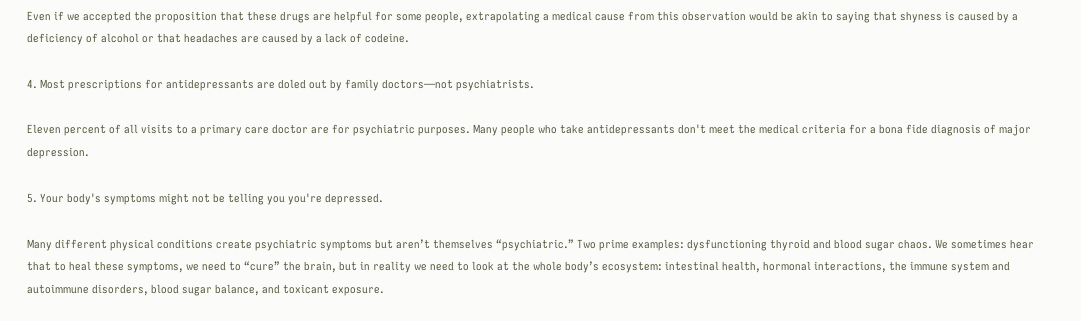Even if we accepted the proposition that these drugs are helpful for some people, extrapolating a medical cause from this observation would be akin to saying that shyness is caused by a deficiency of alcohol or that headaches are caused by a lack of codeine.

4. Most prescriptions for antidepressants are doled out by family doctors—not psychiatrists.

Eleven percent of all visits to a primary care doctor are for psychiatric purposes. Many people who take antidepressants don't meet the medical criteria for a bona fide diagnosis of major depression.

5. Your body's symptoms might not be telling you you're depressed.

Many different physical conditions create psychiatric symptoms but aren’t themselves “psychiatric.” Two prime examples: dysfunctioning thyroid and blood sugar chaos. We sometimes hear that to heal these symptoms, we need to “cure” the brain, but in reality we need to look at the whole body’s ecosystem: intestinal health, hormonal interactions, the immune system and autoimmune disorders, blood sugar balance, and toxicant exposure.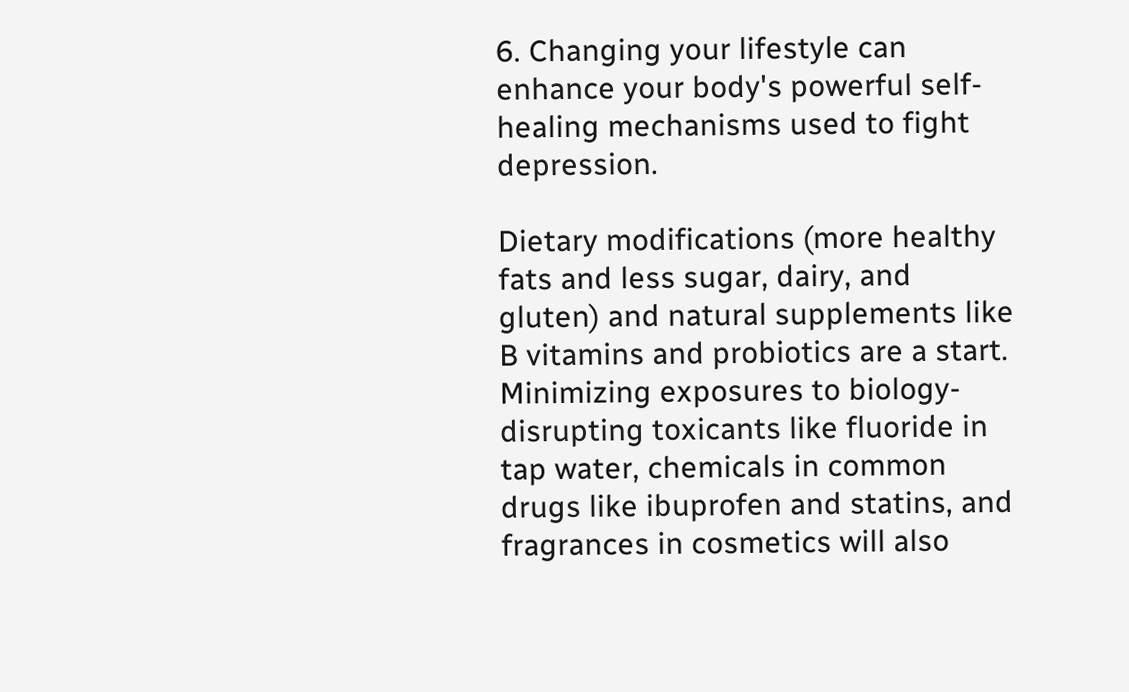6. Changing your lifestyle can enhance your body's powerful self-healing mechanisms used to fight depression.

Dietary modifications (more healthy fats and less sugar, dairy, and gluten) and natural supplements like B vitamins and probiotics are a start. Minimizing exposures to biology-disrupting toxicants like fluoride in tap water, chemicals in common drugs like ibuprofen and statins, and fragrances in cosmetics will also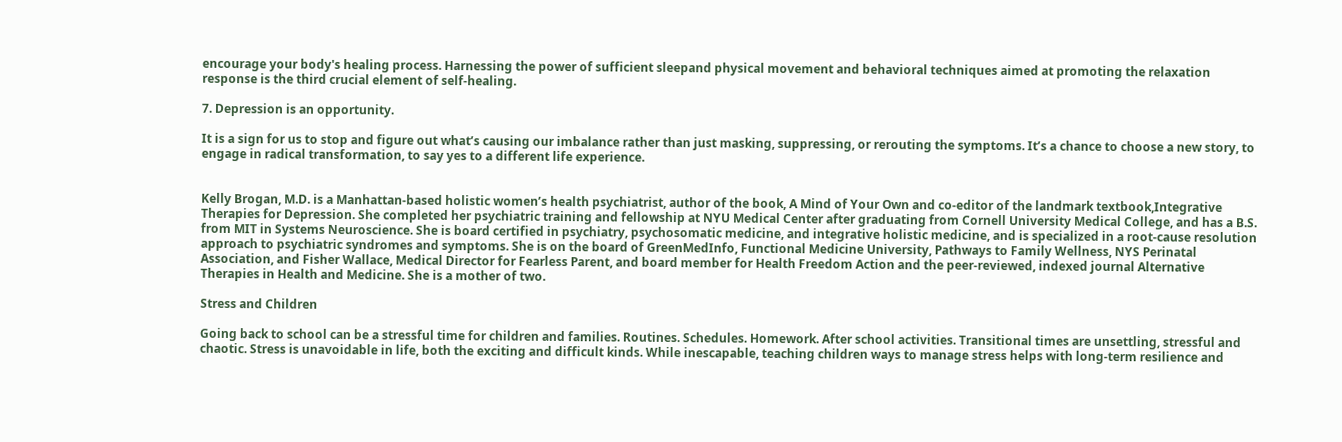encourage your body's healing process. Harnessing the power of sufficient sleepand physical movement and behavioral techniques aimed at promoting the relaxation response is the third crucial element of self-healing.

7. Depression is an opportunity.

It is a sign for us to stop and figure out what’s causing our imbalance rather than just masking, suppressing, or rerouting the symptoms. It’s a chance to choose a new story, to engage in radical transformation, to say yes to a different life experience.


Kelly Brogan, M.D. is a Manhattan-based holistic women’s health psychiatrist, author of the book, A Mind of Your Own and co-editor of the landmark textbook,Integrative Therapies for Depression. She completed her psychiatric training and fellowship at NYU Medical Center after graduating from Cornell University Medical College, and has a B.S. from MIT in Systems Neuroscience. She is board certified in psychiatry, psychosomatic medicine, and integrative holistic medicine, and is specialized in a root-cause resolution approach to psychiatric syndromes and symptoms. She is on the board of GreenMedInfo, Functional Medicine University, Pathways to Family Wellness, NYS Perinatal Association, and Fisher Wallace, Medical Director for Fearless Parent, and board member for Health Freedom Action and the peer-reviewed, indexed journal Alternative Therapies in Health and Medicine. She is a mother of two.

Stress and Children

Going back to school can be a stressful time for children and families. Routines. Schedules. Homework. After school activities. Transitional times are unsettling, stressful and chaotic. Stress is unavoidable in life, both the exciting and difficult kinds. While inescapable, teaching children ways to manage stress helps with long-term resilience and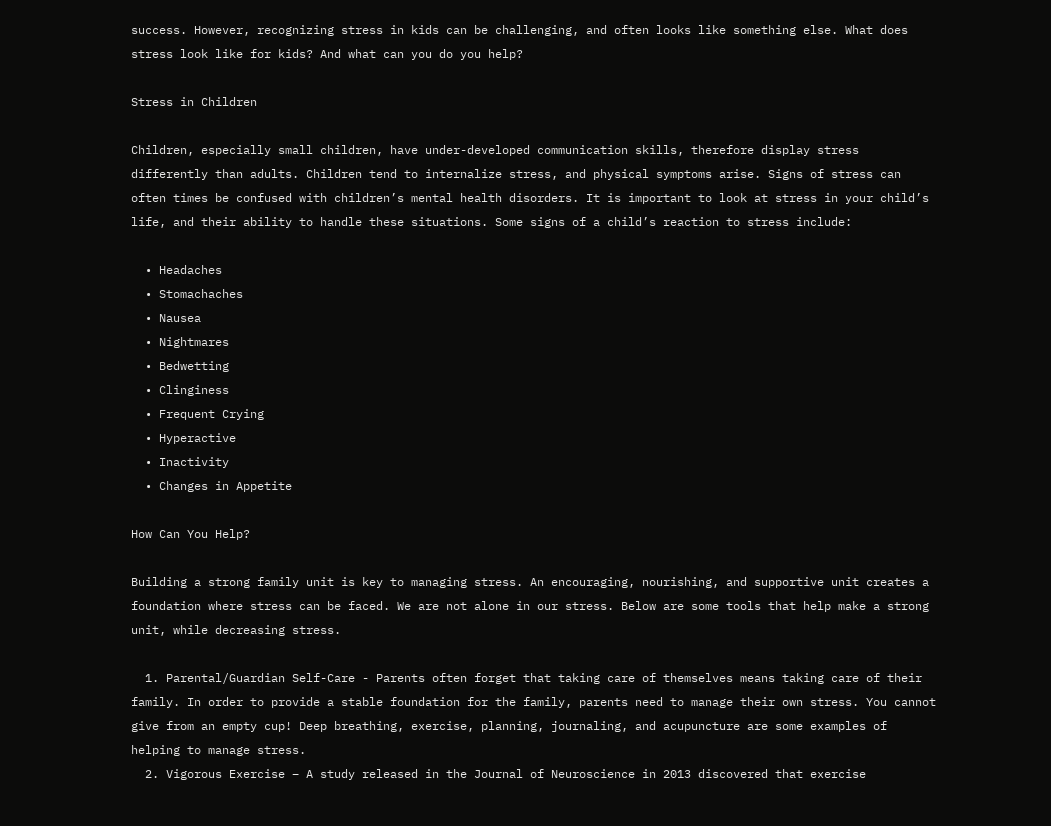success. However, recognizing stress in kids can be challenging, and often looks like something else. What does stress look like for kids? And what can you do you help?

Stress in Children

Children, especially small children, have under-developed communication skills, therefore display stress differently than adults. Children tend to internalize stress, and physical symptoms arise. Signs of stress can often times be confused with children’s mental health disorders. It is important to look at stress in your child’s life, and their ability to handle these situations. Some signs of a child’s reaction to stress include:

  • Headaches
  • Stomachaches
  • Nausea
  • Nightmares
  • Bedwetting
  • Clinginess
  • Frequent Crying
  • Hyperactive
  • Inactivity
  • Changes in Appetite

How Can You Help?

Building a strong family unit is key to managing stress. An encouraging, nourishing, and supportive unit creates a foundation where stress can be faced. We are not alone in our stress. Below are some tools that help make a strong unit, while decreasing stress.

  1. Parental/Guardian Self-Care - Parents often forget that taking care of themselves means taking care of their family. In order to provide a stable foundation for the family, parents need to manage their own stress. You cannot give from an empty cup! Deep breathing, exercise, planning, journaling, and acupuncture are some examples of helping to manage stress.
  2. Vigorous Exercise – A study released in the Journal of Neuroscience in 2013 discovered that exercise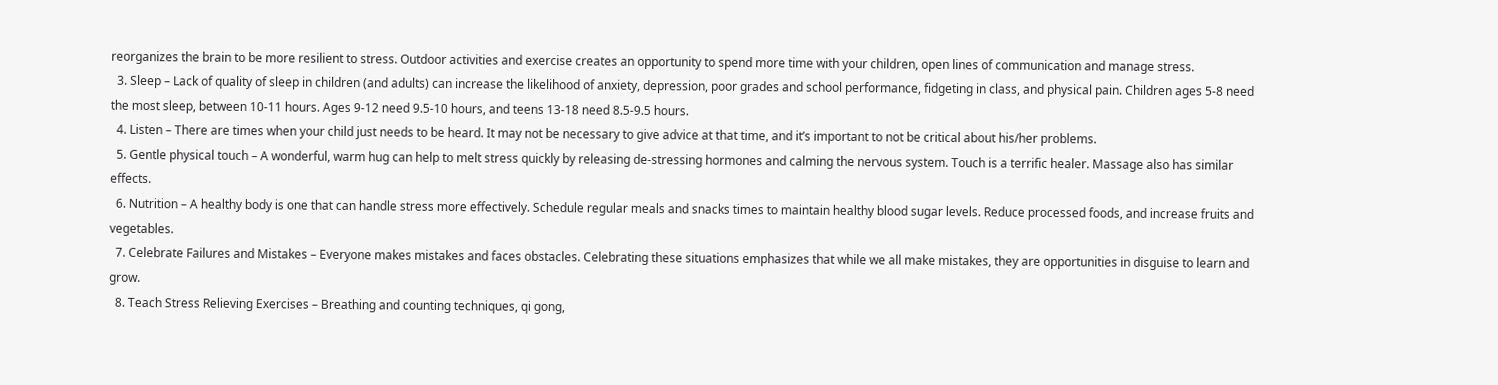reorganizes the brain to be more resilient to stress. Outdoor activities and exercise creates an opportunity to spend more time with your children, open lines of communication and manage stress.
  3. Sleep – Lack of quality of sleep in children (and adults) can increase the likelihood of anxiety, depression, poor grades and school performance, fidgeting in class, and physical pain. Children ages 5-8 need the most sleep, between 10-11 hours. Ages 9-12 need 9.5-10 hours, and teens 13-18 need 8.5-9.5 hours.
  4. Listen – There are times when your child just needs to be heard. It may not be necessary to give advice at that time, and it’s important to not be critical about his/her problems.
  5. Gentle physical touch – A wonderful, warm hug can help to melt stress quickly by releasing de-stressing hormones and calming the nervous system. Touch is a terrific healer. Massage also has similar effects.
  6. Nutrition – A healthy body is one that can handle stress more effectively. Schedule regular meals and snacks times to maintain healthy blood sugar levels. Reduce processed foods, and increase fruits and vegetables.
  7. Celebrate Failures and Mistakes – Everyone makes mistakes and faces obstacles. Celebrating these situations emphasizes that while we all make mistakes, they are opportunities in disguise to learn and grow.
  8. Teach Stress Relieving Exercises – Breathing and counting techniques, qi gong,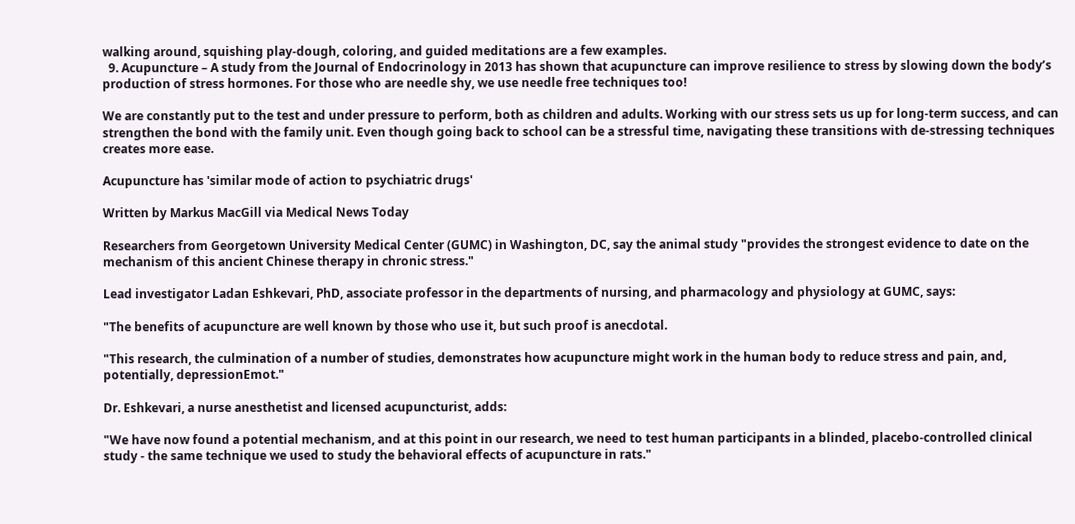walking around, squishing play-dough, coloring, and guided meditations are a few examples.
  9. Acupuncture – A study from the Journal of Endocrinology in 2013 has shown that acupuncture can improve resilience to stress by slowing down the body’s production of stress hormones. For those who are needle shy, we use needle free techniques too!

We are constantly put to the test and under pressure to perform, both as children and adults. Working with our stress sets us up for long-term success, and can strengthen the bond with the family unit. Even though going back to school can be a stressful time, navigating these transitions with de-stressing techniques creates more ease.

Acupuncture has 'similar mode of action to psychiatric drugs'

Written by Markus MacGill via Medical News Today

Researchers from Georgetown University Medical Center (GUMC) in Washington, DC, say the animal study "provides the strongest evidence to date on the mechanism of this ancient Chinese therapy in chronic stress."

Lead investigator Ladan Eshkevari, PhD, associate professor in the departments of nursing, and pharmacology and physiology at GUMC, says:

"The benefits of acupuncture are well known by those who use it, but such proof is anecdotal.

"This research, the culmination of a number of studies, demonstrates how acupuncture might work in the human body to reduce stress and pain, and, potentially, depressionEmot."

Dr. Eshkevari, a nurse anesthetist and licensed acupuncturist, adds:

"We have now found a potential mechanism, and at this point in our research, we need to test human participants in a blinded, placebo-controlled clinical study - the same technique we used to study the behavioral effects of acupuncture in rats."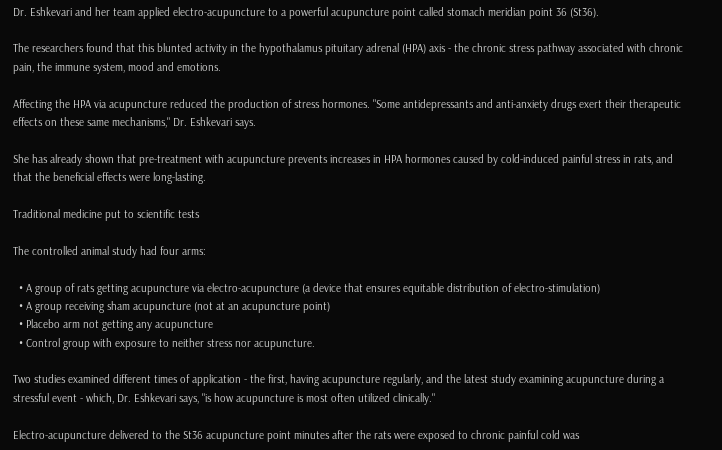Dr. Eshkevari and her team applied electro-acupuncture to a powerful acupuncture point called stomach meridian point 36 (St36).

The researchers found that this blunted activity in the hypothalamus pituitary adrenal (HPA) axis - the chronic stress pathway associated with chronic pain, the immune system, mood and emotions.

Affecting the HPA via acupuncture reduced the production of stress hormones. "Some antidepressants and anti-anxiety drugs exert their therapeutic effects on these same mechanisms," Dr. Eshkevari says.

She has already shown that pre-treatment with acupuncture prevents increases in HPA hormones caused by cold-induced painful stress in rats, and that the beneficial effects were long-lasting.

Traditional medicine put to scientific tests

The controlled animal study had four arms:

  • A group of rats getting acupuncture via electro-acupuncture (a device that ensures equitable distribution of electro-stimulation)
  • A group receiving sham acupuncture (not at an acupuncture point)
  • Placebo arm not getting any acupuncture
  • Control group with exposure to neither stress nor acupuncture.

Two studies examined different times of application - the first, having acupuncture regularly, and the latest study examining acupuncture during a stressful event - which, Dr. Eshkevari says, "is how acupuncture is most often utilized clinically."

Electro-acupuncture delivered to the St36 acupuncture point minutes after the rats were exposed to chronic painful cold was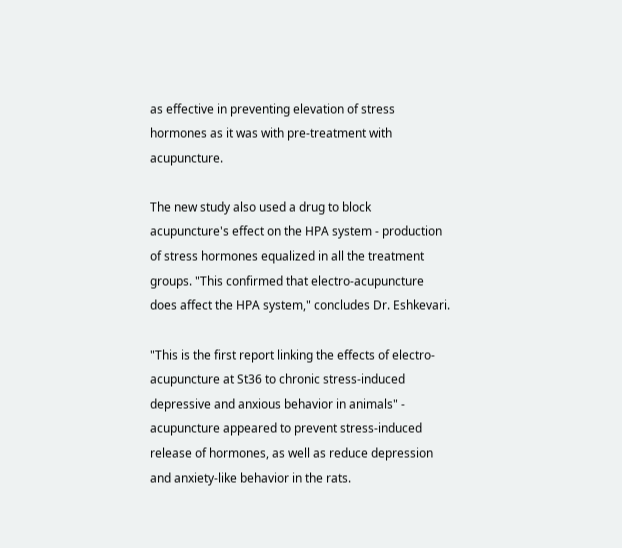as effective in preventing elevation of stress hormones as it was with pre-treatment with acupuncture.

The new study also used a drug to block acupuncture's effect on the HPA system - production of stress hormones equalized in all the treatment groups. "This confirmed that electro-acupuncture does affect the HPA system," concludes Dr. Eshkevari.

"This is the first report linking the effects of electro-acupuncture at St36 to chronic stress-induced depressive and anxious behavior in animals" - acupuncture appeared to prevent stress-induced release of hormones, as well as reduce depression and anxiety-like behavior in the rats.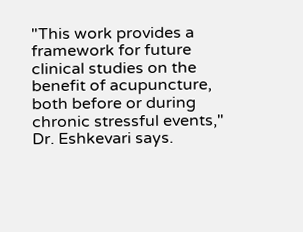"This work provides a framework for future clinical studies on the benefit of acupuncture, both before or during chronic stressful events," Dr. Eshkevari says.